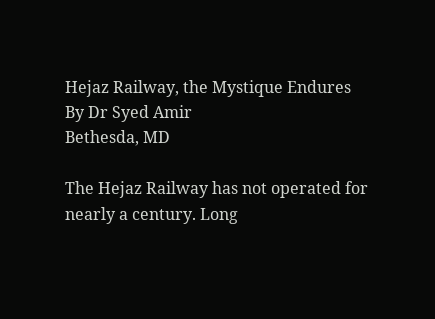Hejaz Railway, the Mystique Endures
By Dr Syed Amir
Bethesda, MD

The Hejaz Railway has not operated for nearly a century. Long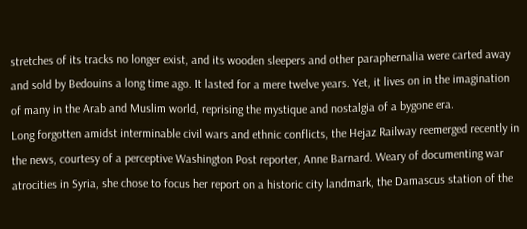stretches of its tracks no longer exist, and its wooden sleepers and other paraphernalia were carted away and sold by Bedouins a long time ago. It lasted for a mere twelve years. Yet, it lives on in the imagination of many in the Arab and Muslim world, reprising the mystique and nostalgia of a bygone era.
Long forgotten amidst interminable civil wars and ethnic conflicts, the Hejaz Railway reemerged recently in the news, courtesy of a perceptive Washington Post reporter, Anne Barnard. Weary of documenting war atrocities in Syria, she chose to focus her report on a historic city landmark, the Damascus station of the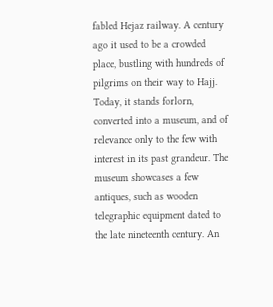fabled Hejaz railway. A century ago it used to be a crowded place, bustling with hundreds of pilgrims on their way to Hajj. Today, it stands forlorn, converted into a museum, and of relevance only to the few with interest in its past grandeur. The museum showcases a few antiques, such as wooden telegraphic equipment dated to the late nineteenth century. An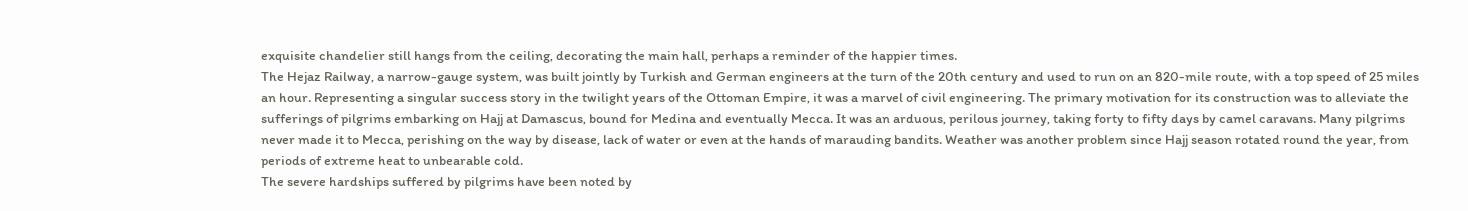exquisite chandelier still hangs from the ceiling, decorating the main hall, perhaps a reminder of the happier times.
The Hejaz Railway, a narrow-gauge system, was built jointly by Turkish and German engineers at the turn of the 20th century and used to run on an 820-mile route, with a top speed of 25 miles an hour. Representing a singular success story in the twilight years of the Ottoman Empire, it was a marvel of civil engineering. The primary motivation for its construction was to alleviate the sufferings of pilgrims embarking on Hajj at Damascus, bound for Medina and eventually Mecca. It was an arduous, perilous journey, taking forty to fifty days by camel caravans. Many pilgrims never made it to Mecca, perishing on the way by disease, lack of water or even at the hands of marauding bandits. Weather was another problem since Hajj season rotated round the year, from periods of extreme heat to unbearable cold.
The severe hardships suffered by pilgrims have been noted by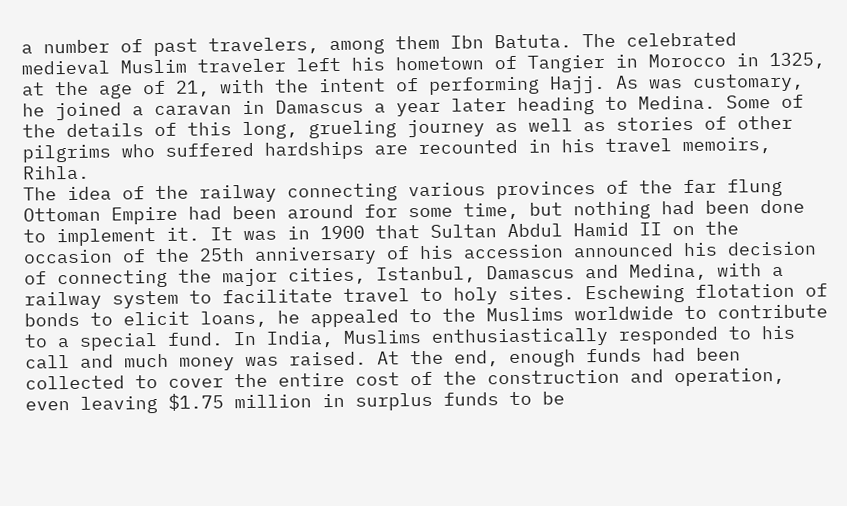a number of past travelers, among them Ibn Batuta. The celebrated medieval Muslim traveler left his hometown of Tangier in Morocco in 1325, at the age of 21, with the intent of performing Hajj. As was customary, he joined a caravan in Damascus a year later heading to Medina. Some of the details of this long, grueling journey as well as stories of other pilgrims who suffered hardships are recounted in his travel memoirs, Rihla.
The idea of the railway connecting various provinces of the far flung Ottoman Empire had been around for some time, but nothing had been done to implement it. It was in 1900 that Sultan Abdul Hamid II on the occasion of the 25th anniversary of his accession announced his decision of connecting the major cities, Istanbul, Damascus and Medina, with a railway system to facilitate travel to holy sites. Eschewing flotation of bonds to elicit loans, he appealed to the Muslims worldwide to contribute to a special fund. In India, Muslims enthusiastically responded to his call and much money was raised. At the end, enough funds had been collected to cover the entire cost of the construction and operation, even leaving $1.75 million in surplus funds to be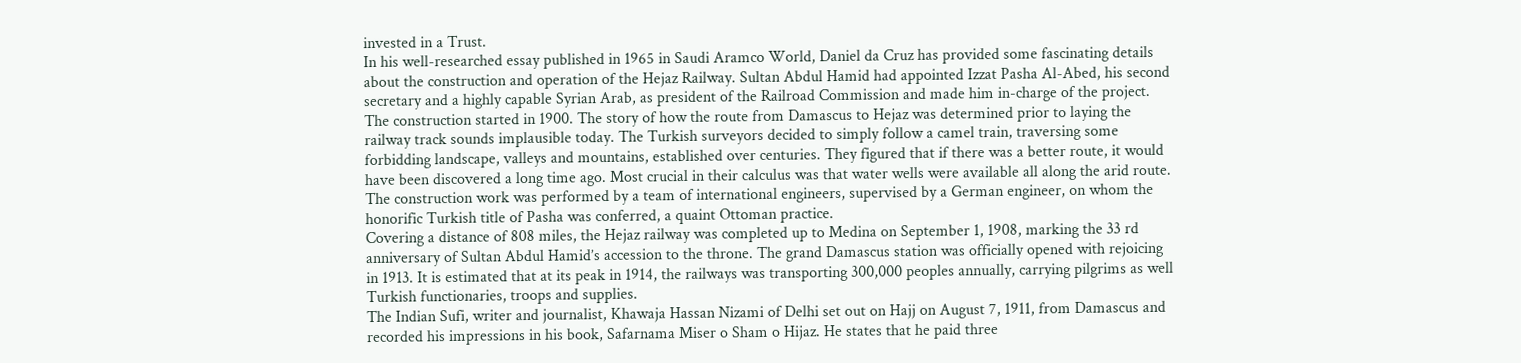invested in a Trust.
In his well-researched essay published in 1965 in Saudi Aramco World, Daniel da Cruz has provided some fascinating details about the construction and operation of the Hejaz Railway. Sultan Abdul Hamid had appointed Izzat Pasha Al-Abed, his second secretary and a highly capable Syrian Arab, as president of the Railroad Commission and made him in-charge of the project. The construction started in 1900. The story of how the route from Damascus to Hejaz was determined prior to laying the railway track sounds implausible today. The Turkish surveyors decided to simply follow a camel train, traversing some forbidding landscape, valleys and mountains, established over centuries. They figured that if there was a better route, it would have been discovered a long time ago. Most crucial in their calculus was that water wells were available all along the arid route. The construction work was performed by a team of international engineers, supervised by a German engineer, on whom the honorific Turkish title of Pasha was conferred, a quaint Ottoman practice.
Covering a distance of 808 miles, the Hejaz railway was completed up to Medina on September 1, 1908, marking the 33 rd anniversary of Sultan Abdul Hamid’s accession to the throne. The grand Damascus station was officially opened with rejoicing in 1913. It is estimated that at its peak in 1914, the railways was transporting 300,000 peoples annually, carrying pilgrims as well Turkish functionaries, troops and supplies.
The Indian Sufi, writer and journalist, Khawaja Hassan Nizami of Delhi set out on Hajj on August 7, 1911, from Damascus and recorded his impressions in his book, Safarnama Miser o Sham o Hijaz. He states that he paid three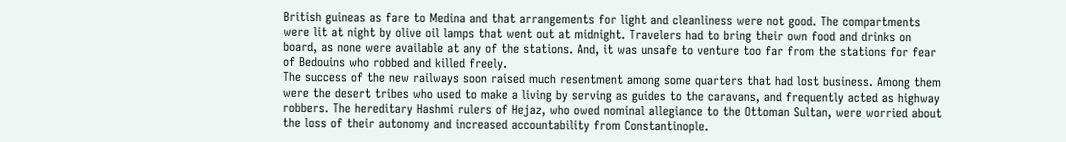British guineas as fare to Medina and that arrangements for light and cleanliness were not good. The compartments were lit at night by olive oil lamps that went out at midnight. Travelers had to bring their own food and drinks on board, as none were available at any of the stations. And, it was unsafe to venture too far from the stations for fear of Bedouins who robbed and killed freely.
The success of the new railways soon raised much resentment among some quarters that had lost business. Among them were the desert tribes who used to make a living by serving as guides to the caravans, and frequently acted as highway robbers. The hereditary Hashmi rulers of Hejaz, who owed nominal allegiance to the Ottoman Sultan, were worried about the loss of their autonomy and increased accountability from Constantinople.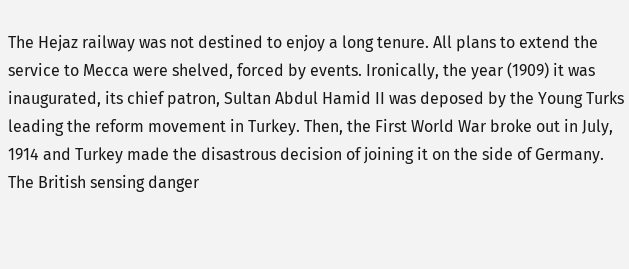The Hejaz railway was not destined to enjoy a long tenure. All plans to extend the service to Mecca were shelved, forced by events. Ironically, the year (1909) it was inaugurated, its chief patron, Sultan Abdul Hamid II was deposed by the Young Turks leading the reform movement in Turkey. Then, the First World War broke out in July, 1914 and Turkey made the disastrous decision of joining it on the side of Germany. The British sensing danger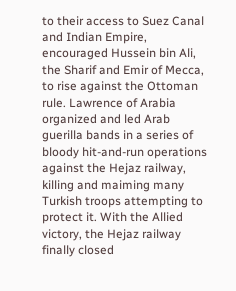to their access to Suez Canal and Indian Empire, encouraged Hussein bin Ali, the Sharif and Emir of Mecca, to rise against the Ottoman rule. Lawrence of Arabia organized and led Arab guerilla bands in a series of bloody hit-and-run operations against the Hejaz railway, killing and maiming many Turkish troops attempting to protect it. With the Allied victory, the Hejaz railway finally closed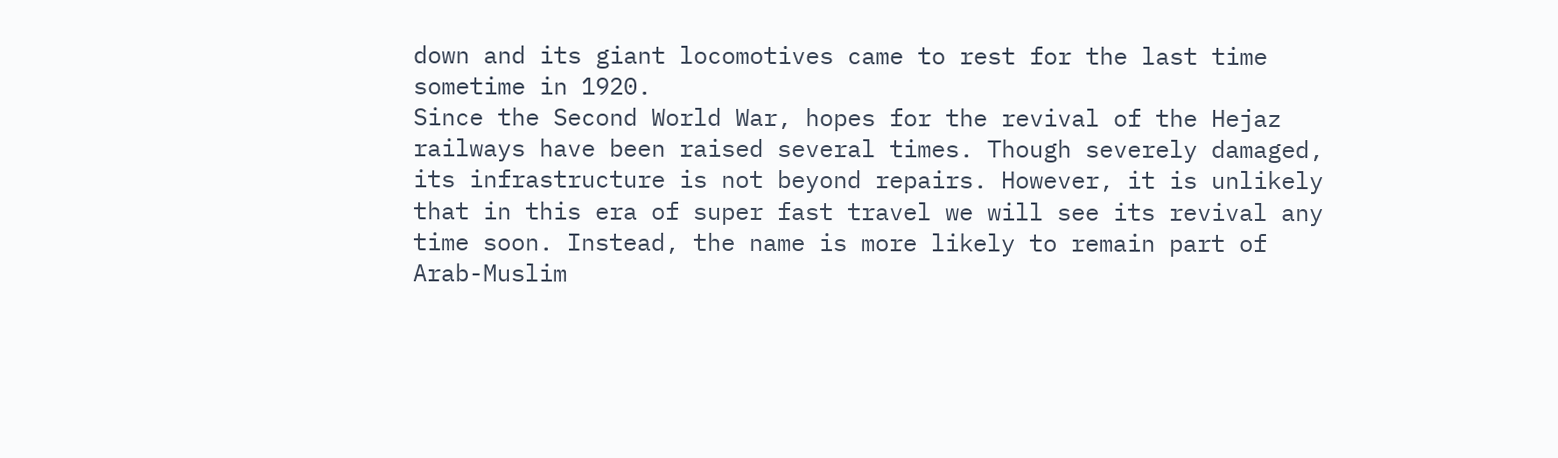down and its giant locomotives came to rest for the last time sometime in 1920.
Since the Second World War, hopes for the revival of the Hejaz railways have been raised several times. Though severely damaged, its infrastructure is not beyond repairs. However, it is unlikely that in this era of super fast travel we will see its revival any time soon. Instead, the name is more likely to remain part of Arab-Muslim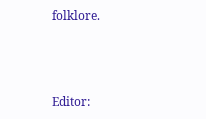folklore.



Editor: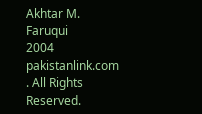Akhtar M. Faruqui
2004 pakistanlink.com . All Rights Reserved.